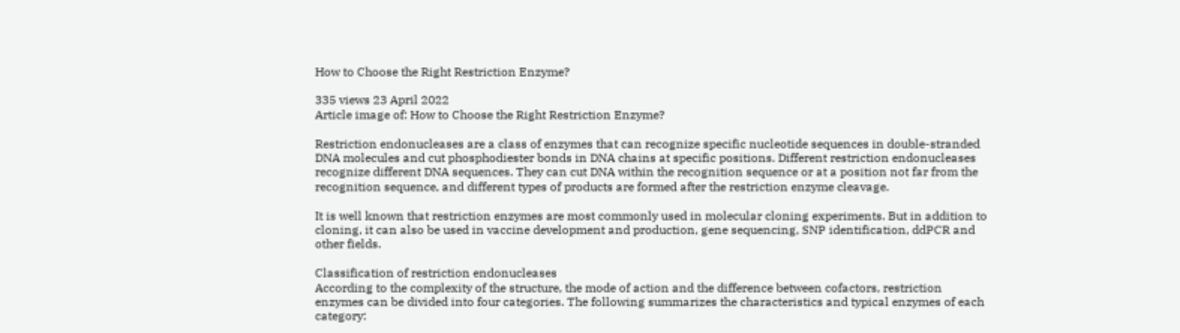How to Choose the Right Restriction Enzyme?

335 views 23 April 2022
Article image of: How to Choose the Right Restriction Enzyme?

Restriction endonucleases are a class of enzymes that can recognize specific nucleotide sequences in double-stranded DNA molecules and cut phosphodiester bonds in DNA chains at specific positions. Different restriction endonucleases recognize different DNA sequences. They can cut DNA within the recognition sequence or at a position not far from the recognition sequence, and different types of products are formed after the restriction enzyme cleavage.

It is well known that restriction enzymes are most commonly used in molecular cloning experiments. But in addition to cloning, it can also be used in vaccine development and production, gene sequencing, SNP identification, ddPCR and other fields.

Classification of restriction endonucleases
According to the complexity of the structure, the mode of action and the difference between cofactors, restriction enzymes can be divided into four categories. The following summarizes the characteristics and typical enzymes of each category: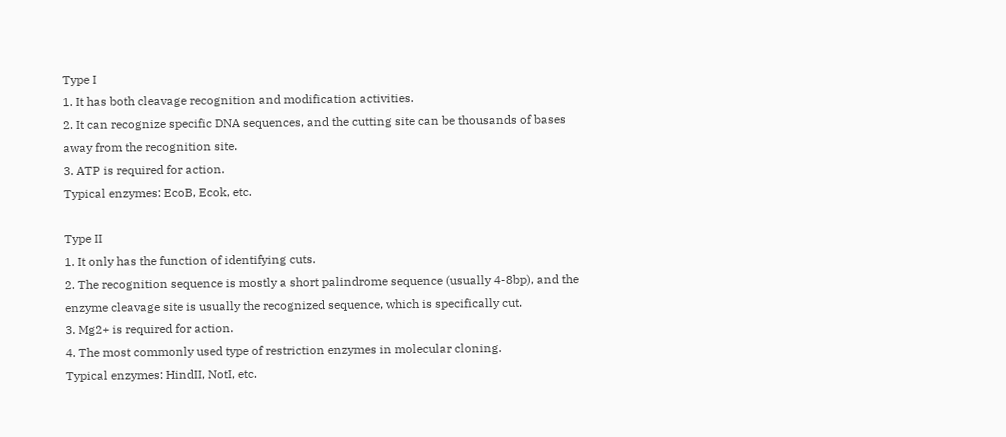Type I
1. It has both cleavage recognition and modification activities.
2. It can recognize specific DNA sequences, and the cutting site can be thousands of bases away from the recognition site.
3. ATP is required for action.
Typical enzymes: EcoB, Ecok, etc.

Type II
1. It only has the function of identifying cuts.
2. The recognition sequence is mostly a short palindrome sequence (usually 4-8bp), and the enzyme cleavage site is usually the recognized sequence, which is specifically cut.
3. Mg2+ is required for action.
4. The most commonly used type of restriction enzymes in molecular cloning.
Typical enzymes: HindII, NotI, etc.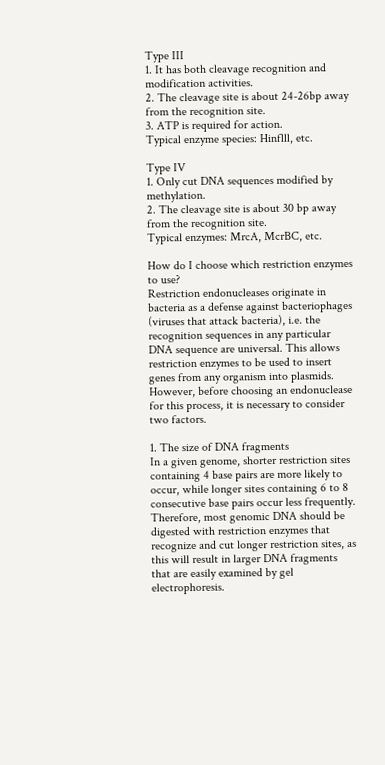Type III
1. It has both cleavage recognition and modification activities.
2. The cleavage site is about 24-26bp away from the recognition site.
3. ATP is required for action.
Typical enzyme species: Hinflll, etc.

Type IV
1. Only cut DNA sequences modified by methylation.
2. The cleavage site is about 30 bp away from the recognition site.
Typical enzymes: MrcA, McrBC, etc.

How do I choose which restriction enzymes to use?
Restriction endonucleases originate in bacteria as a defense against bacteriophages (viruses that attack bacteria), i.e. the recognition sequences in any particular DNA sequence are universal. This allows restriction enzymes to be used to insert genes from any organism into plasmids. However, before choosing an endonuclease for this process, it is necessary to consider two factors.

1. The size of DNA fragments
In a given genome, shorter restriction sites containing 4 base pairs are more likely to occur, while longer sites containing 6 to 8 consecutive base pairs occur less frequently. Therefore, most genomic DNA should be digested with restriction enzymes that recognize and cut longer restriction sites, as this will result in larger DNA fragments that are easily examined by gel electrophoresis.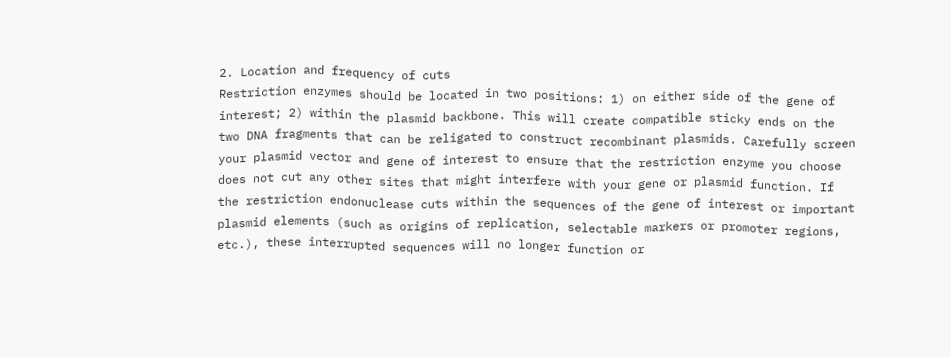2. Location and frequency of cuts
Restriction enzymes should be located in two positions: 1) on either side of the gene of interest; 2) within the plasmid backbone. This will create compatible sticky ends on the two DNA fragments that can be religated to construct recombinant plasmids. Carefully screen your plasmid vector and gene of interest to ensure that the restriction enzyme you choose does not cut any other sites that might interfere with your gene or plasmid function. If the restriction endonuclease cuts within the sequences of the gene of interest or important plasmid elements (such as origins of replication, selectable markers or promoter regions, etc.), these interrupted sequences will no longer function or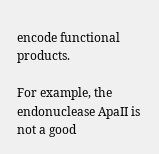encode functional products.

For example, the endonuclease ApaII is not a good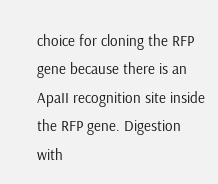choice for cloning the RFP gene because there is an ApaII recognition site inside the RFP gene. Digestion with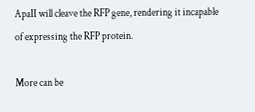ApaII will cleave the RFP gene, rendering it incapable of expressing the RFP protein.

More can be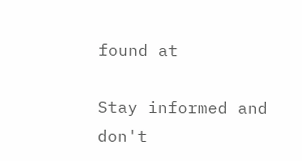found at

Stay informed and don't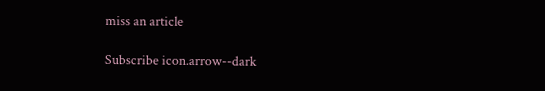miss an article

Subscribe icon.arrow--dark